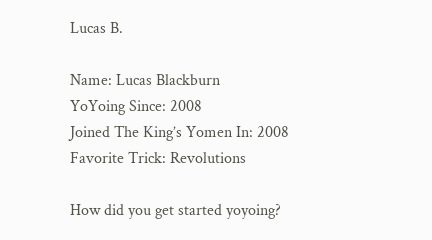Lucas B.

Name: Lucas Blackburn
YoYoing Since: 2008
Joined The King’s Yomen In: 2008
Favorite Trick: Revolutions

How did you get started yoyoing?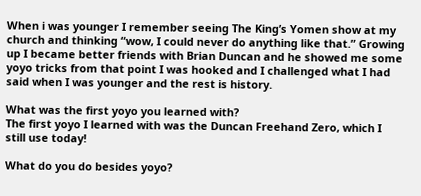When i was younger I remember seeing The King’s Yomen show at my church and thinking “wow, I could never do anything like that.” Growing up I became better friends with Brian Duncan and he showed me some yoyo tricks from that point I was hooked and I challenged what I had said when I was younger and the rest is history.

What was the first yoyo you learned with?
The first yoyo I learned with was the Duncan Freehand Zero, which I still use today!

What do you do besides yoyo?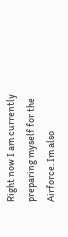Right now I am currently preparing myself for the Airforce. Im also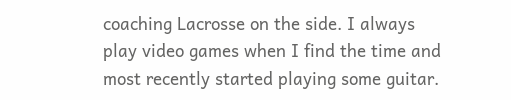coaching Lacrosse on the side. I always play video games when I find the time and most recently started playing some guitar.